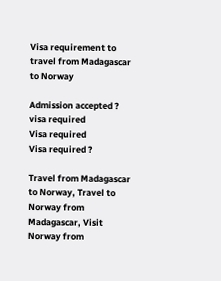Visa requirement to travel from Madagascar to Norway

Admission accepted ?
visa required
Visa required
Visa required ?

Travel from Madagascar to Norway, Travel to Norway from Madagascar, Visit Norway from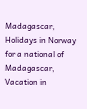Madagascar, Holidays in Norway for a national of Madagascar, Vacation in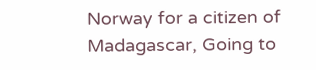Norway for a citizen of Madagascar, Going to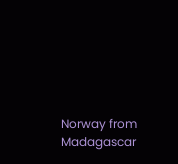Norway from Madagascar